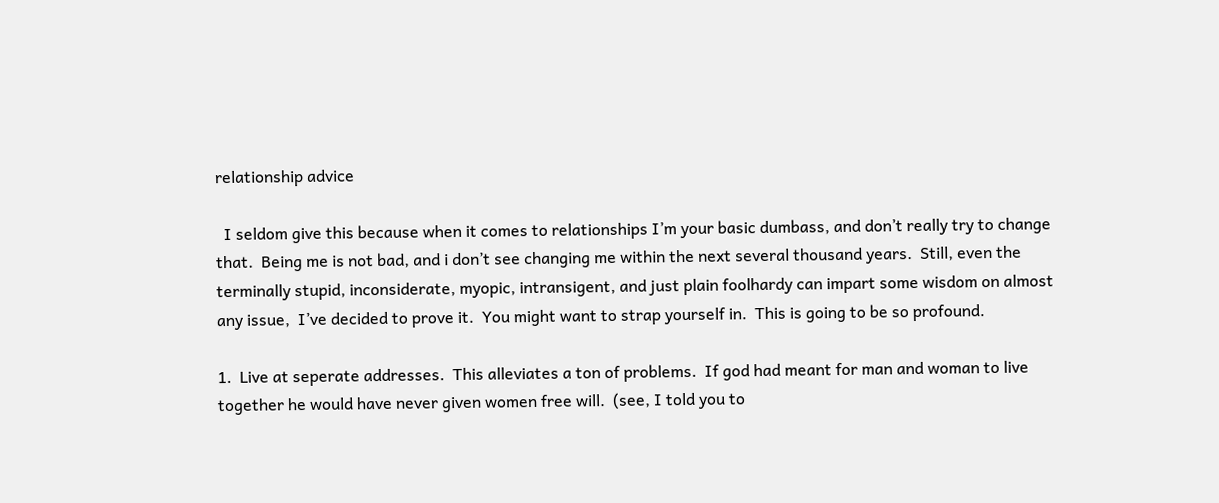relationship advice

  I seldom give this because when it comes to relationships I’m your basic dumbass, and don’t really try to change that.  Being me is not bad, and i don’t see changing me within the next several thousand years.  Still, even the terminally stupid, inconsiderate, myopic, intransigent, and just plain foolhardy can impart some wisdom on almost any issue,  I’ve decided to prove it.  You might want to strap yourself in.  This is going to be so profound.

1.  Live at seperate addresses.  This alleviates a ton of problems.  If god had meant for man and woman to live together he would have never given women free will.  (see, I told you to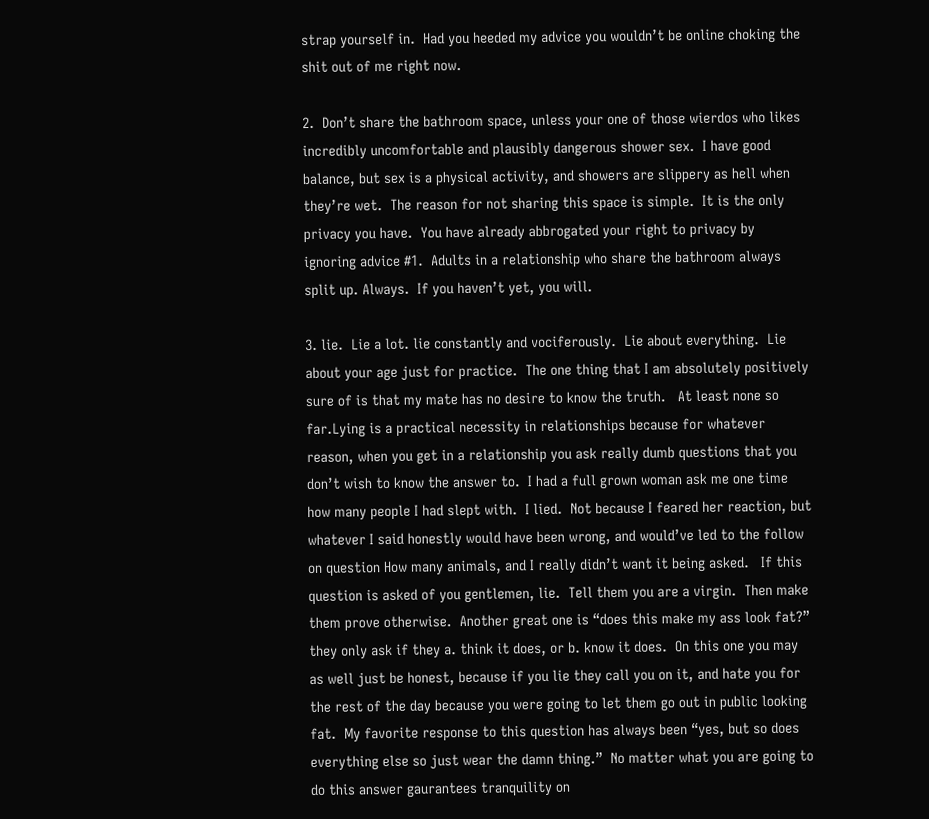strap yourself in.  Had you heeded my advice you wouldn’t be online choking the shit out of me right now.

2.  Don’t share the bathroom space, unless your one of those wierdos who likes incredibly uncomfortable and plausibly dangerous shower sex.  I have good balance, but sex is a physical activity, and showers are slippery as hell when they’re wet.  The reason for not sharing this space is simple.  It is the only privacy you have.  You have already abbrogated your right to privacy by ignoring advice #1.  Adults in a relationship who share the bathroom always split up. Always.  If you haven’t yet, you will.

3. lie.  Lie a lot. lie constantly and vociferously.  Lie about everything.  Lie about your age just for practice.  The one thing that I am absolutely positively sure of is that my mate has no desire to know the truth.   At least none so far.Lying is a practical necessity in relationships because for whatever reason, when you get in a relationship you ask really dumb questions that you don’t wish to know the answer to.  I had a full grown woman ask me one time how many people I had slept with.  I lied.  Not because I feared her reaction, but whatever I said honestly would have been wrong, and would’ve led to the follow on question How many animals, and I really didn’t want it being asked.   If this question is asked of you gentlemen, lie.  Tell them you are a virgin.  Then make them prove otherwise.  Another great one is “does this make my ass look fat?”  they only ask if they a. think it does, or b. know it does.  On this one you may as well just be honest, because if you lie they call you on it, and hate you for the rest of the day because you were going to let them go out in public looking fat.  My favorite response to this question has always been “yes, but so does everything else so just wear the damn thing.”  No matter what you are going to do this answer gaurantees tranquility on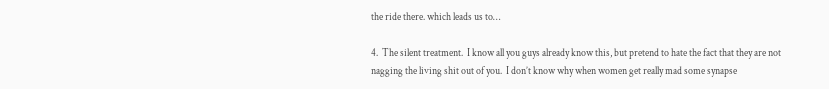the ride there. which leads us to…

4.  The silent treatment.  I know all you guys already know this, but pretend to hate the fact that they are not nagging the living shit out of you.  I don’t know why when women get really mad some synapse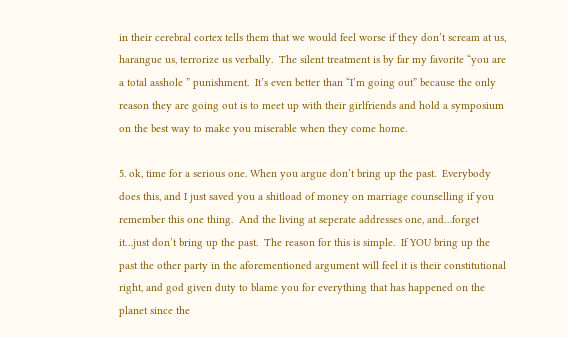in their cerebral cortex tells them that we would feel worse if they don’t scream at us, harangue us, terrorize us verbally.  The silent treatment is by far my favorite “you are a total asshole ” punishment.  It’s even better than “I’m going out” because the only reason they are going out is to meet up with their girlfriends and hold a symposium on the best way to make you miserable when they come home.

5. ok, time for a serious one. When you argue don’t bring up the past.  Everybody does this, and I just saved you a shitload of money on marriage counselling if you remember this one thing.  And the living at seperate addresses one, and…forget it…just don’t bring up the past.  The reason for this is simple.  If YOU bring up the past the other party in the aforementioned argument will feel it is their constitutional right, and god given duty to blame you for everything that has happened on the planet since the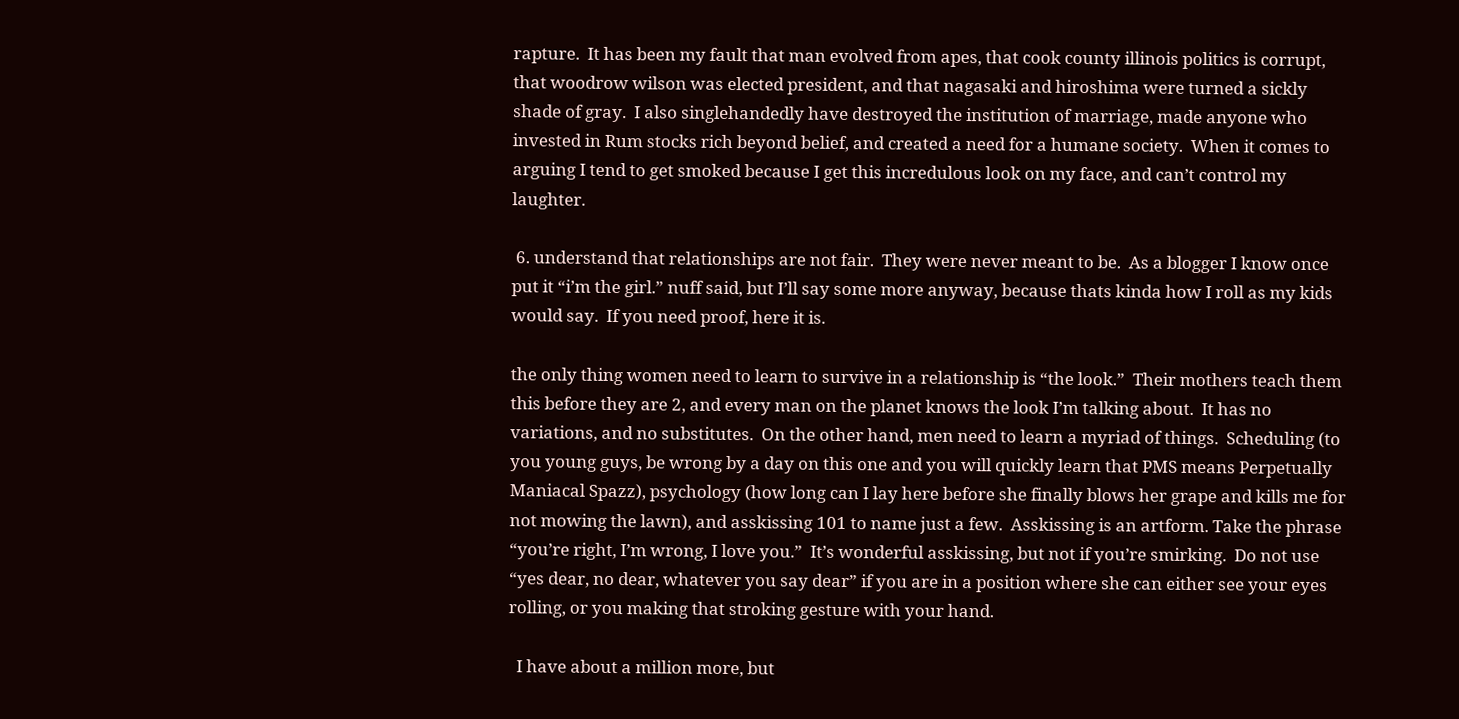rapture.  It has been my fault that man evolved from apes, that cook county illinois politics is corrupt, that woodrow wilson was elected president, and that nagasaki and hiroshima were turned a sickly shade of gray.  I also singlehandedly have destroyed the institution of marriage, made anyone who invested in Rum stocks rich beyond belief, and created a need for a humane society.  When it comes to arguing I tend to get smoked because I get this incredulous look on my face, and can’t control my laughter.

 6. understand that relationships are not fair.  They were never meant to be.  As a blogger I know once put it “i’m the girl.” nuff said, but I’ll say some more anyway, because thats kinda how I roll as my kids would say.  If you need proof, here it is.

the only thing women need to learn to survive in a relationship is “the look.”  Their mothers teach them this before they are 2, and every man on the planet knows the look I’m talking about.  It has no variations, and no substitutes.  On the other hand, men need to learn a myriad of things.  Scheduling (to you young guys, be wrong by a day on this one and you will quickly learn that PMS means Perpetually Maniacal Spazz), psychology (how long can I lay here before she finally blows her grape and kills me for not mowing the lawn), and asskissing 101 to name just a few.  Asskissing is an artform. Take the phrase “you’re right, I’m wrong, I love you.”  It’s wonderful asskissing, but not if you’re smirking.  Do not use “yes dear, no dear, whatever you say dear” if you are in a position where she can either see your eyes rolling, or you making that stroking gesture with your hand.

  I have about a million more, but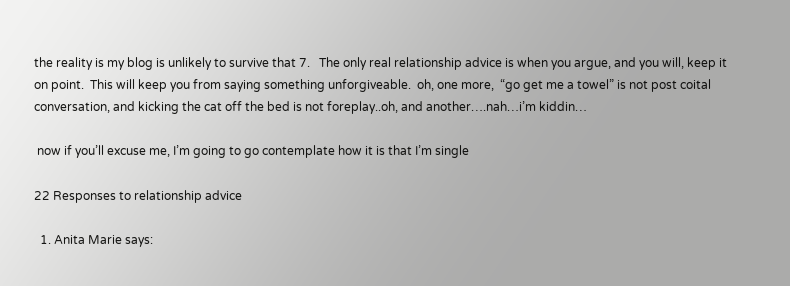the reality is my blog is unlikely to survive that 7.   The only real relationship advice is when you argue, and you will, keep it on point.  This will keep you from saying something unforgiveable.  oh, one more,  “go get me a towel” is not post coital conversation, and kicking the cat off the bed is not foreplay..oh, and another….nah…i’m kiddin…

 now if you’ll excuse me, I’m going to go contemplate how it is that I’m single

22 Responses to relationship advice

  1. Anita Marie says: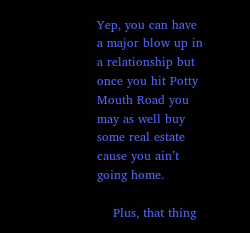Yep, you can have a major blow up in a relationship but once you hit Potty Mouth Road you may as well buy some real estate cause you ain’t going home.

    Plus, that thing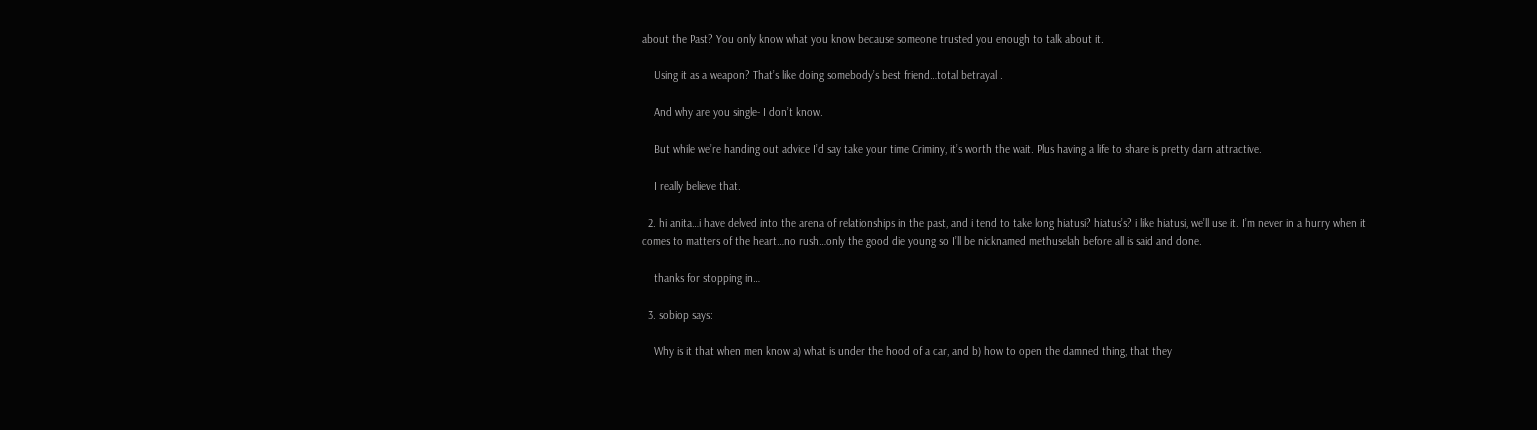about the Past? You only know what you know because someone trusted you enough to talk about it.

    Using it as a weapon? That’s like doing somebody’s best friend…total betrayal .

    And why are you single- I don’t know.

    But while we’re handing out advice I’d say take your time Criminy, it’s worth the wait. Plus having a life to share is pretty darn attractive.

    I really believe that.

  2. hi anita…i have delved into the arena of relationships in the past, and i tend to take long hiatusi? hiatus’s? i like hiatusi, we’ll use it. I’m never in a hurry when it comes to matters of the heart…no rush…only the good die young so I’ll be nicknamed methuselah before all is said and done.

    thanks for stopping in…

  3. sobiop says:

    Why is it that when men know a) what is under the hood of a car, and b) how to open the damned thing, that they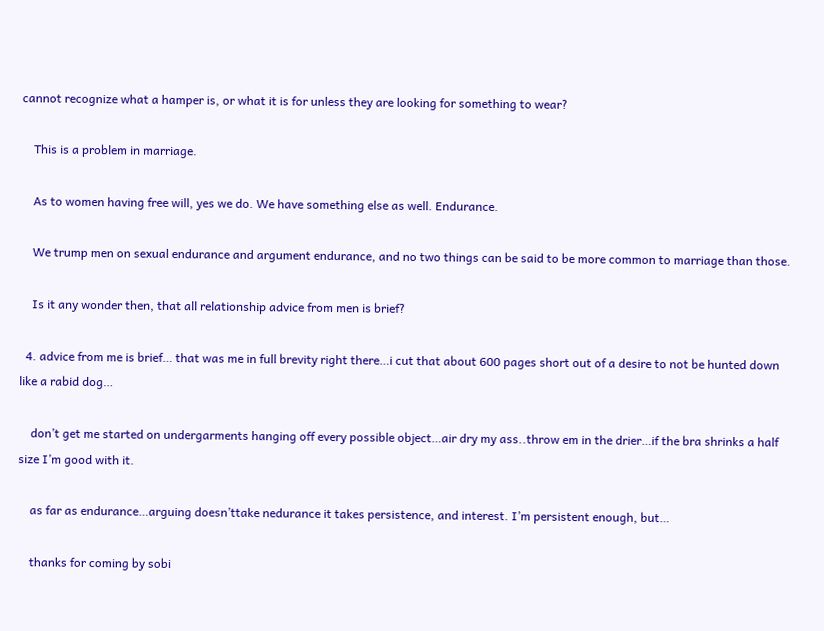cannot recognize what a hamper is, or what it is for unless they are looking for something to wear?

    This is a problem in marriage.

    As to women having free will, yes we do. We have something else as well. Endurance.

    We trump men on sexual endurance and argument endurance, and no two things can be said to be more common to marriage than those.

    Is it any wonder then, that all relationship advice from men is brief?

  4. advice from me is brief… that was me in full brevity right there…i cut that about 600 pages short out of a desire to not be hunted down like a rabid dog…

    don’t get me started on undergarments hanging off every possible object…air dry my ass..throw em in the drier…if the bra shrinks a half size I’m good with it.

    as far as endurance…arguing doesn’ttake nedurance it takes persistence, and interest. I’m persistent enough, but…

    thanks for coming by sobi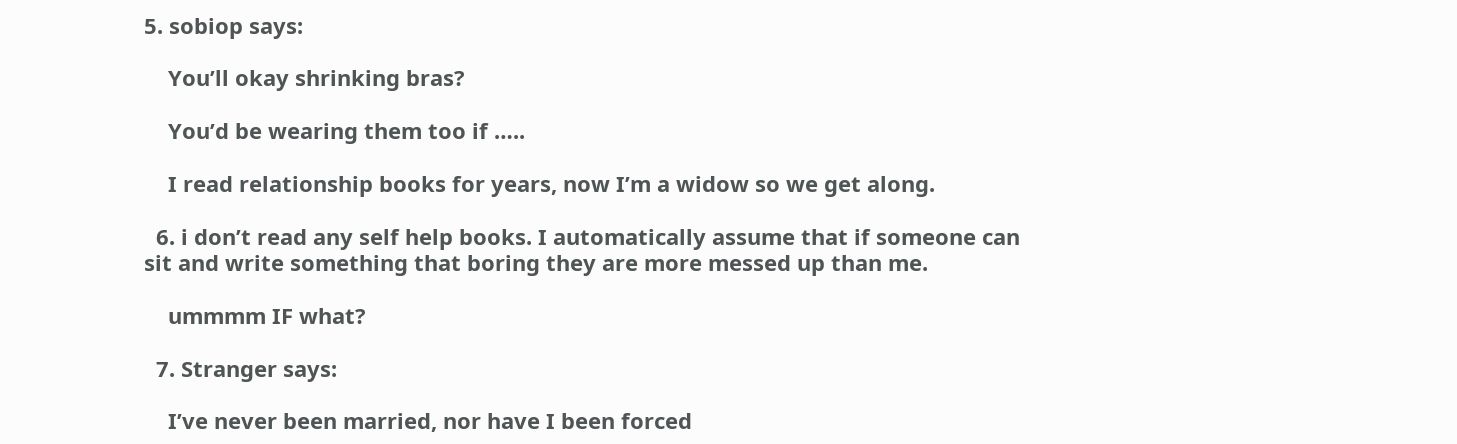5. sobiop says:

    You’ll okay shrinking bras?

    You’d be wearing them too if …..

    I read relationship books for years, now I’m a widow so we get along.

  6. i don’t read any self help books. I automatically assume that if someone can sit and write something that boring they are more messed up than me.

    ummmm IF what?

  7. Stranger says:

    I’ve never been married, nor have I been forced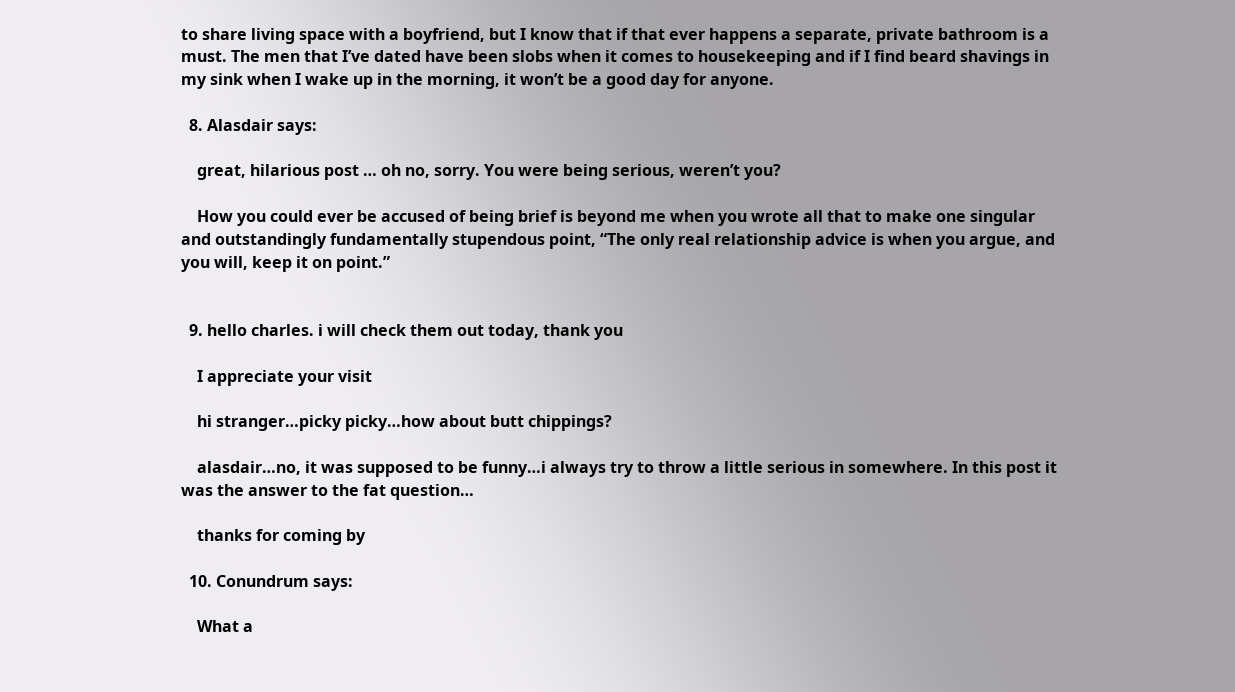to share living space with a boyfriend, but I know that if that ever happens a separate, private bathroom is a must. The men that I’ve dated have been slobs when it comes to housekeeping and if I find beard shavings in my sink when I wake up in the morning, it won’t be a good day for anyone.

  8. Alasdair says:

    great, hilarious post … oh no, sorry. You were being serious, weren’t you?

    How you could ever be accused of being brief is beyond me when you wrote all that to make one singular and outstandingly fundamentally stupendous point, “The only real relationship advice is when you argue, and you will, keep it on point.”


  9. hello charles. i will check them out today, thank you

    I appreciate your visit

    hi stranger…picky picky…how about butt chippings?

    alasdair…no, it was supposed to be funny…i always try to throw a little serious in somewhere. In this post it was the answer to the fat question…

    thanks for coming by

  10. Conundrum says:

    What a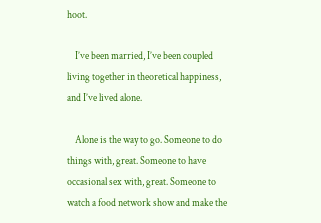hoot.

    I’ve been married, I’ve been coupled living together in theoretical happiness, and I’ve lived alone.

    Alone is the way to go. Someone to do things with, great. Someone to have occasional sex with, great. Someone to watch a food network show and make the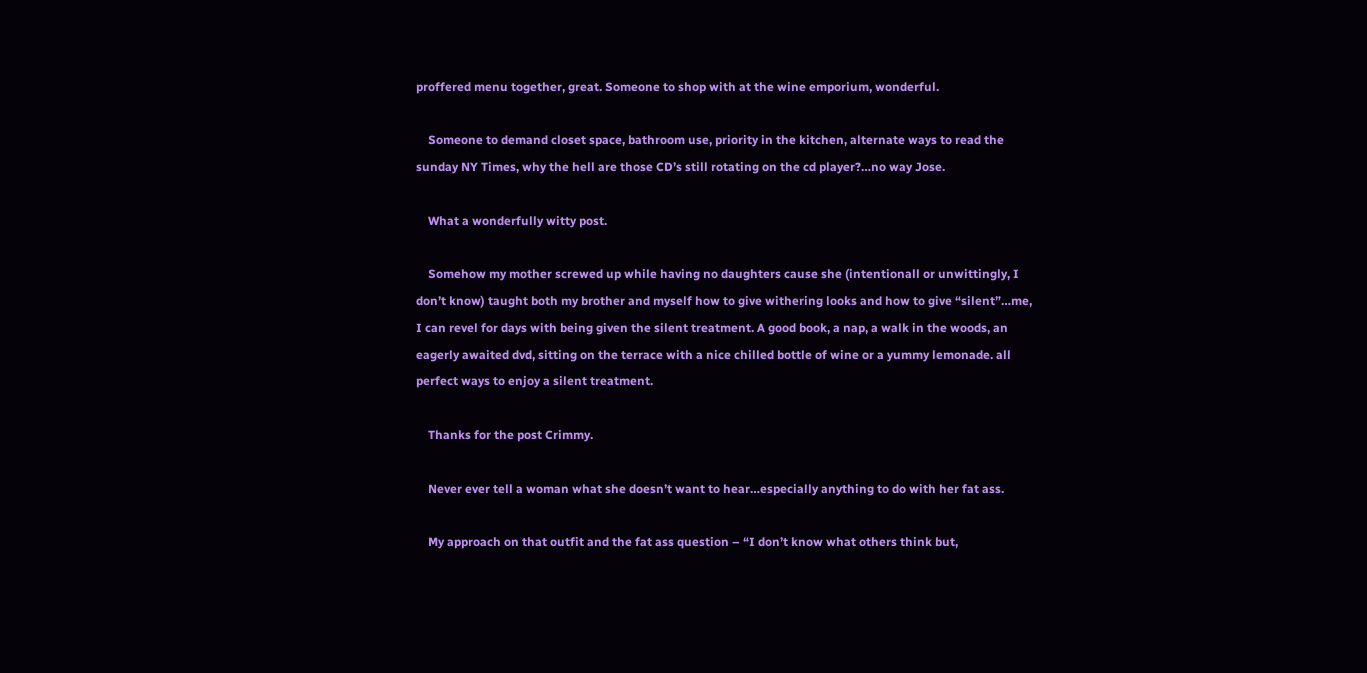proffered menu together, great. Someone to shop with at the wine emporium, wonderful.

    Someone to demand closet space, bathroom use, priority in the kitchen, alternate ways to read the sunday NY Times, why the hell are those CD’s still rotating on the cd player?…no way Jose.

    What a wonderfully witty post.

    Somehow my mother screwed up while having no daughters cause she (intentionall or unwittingly, I don’t know) taught both my brother and myself how to give withering looks and how to give “silent”…me, I can revel for days with being given the silent treatment. A good book, a nap, a walk in the woods, an eagerly awaited dvd, sitting on the terrace with a nice chilled bottle of wine or a yummy lemonade. all perfect ways to enjoy a silent treatment.

    Thanks for the post Crimmy.

    Never ever tell a woman what she doesn’t want to hear…especially anything to do with her fat ass.

    My approach on that outfit and the fat ass question – “I don’t know what others think but,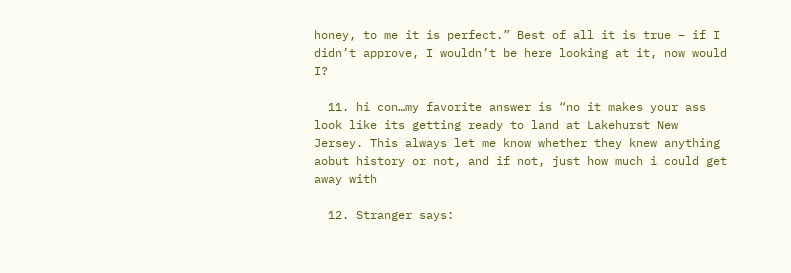honey, to me it is perfect.” Best of all it is true – if I didn’t approve, I wouldn’t be here looking at it, now would I?

  11. hi con…my favorite answer is “no it makes your ass look like its getting ready to land at Lakehurst New Jersey. This always let me know whether they knew anything aobut history or not, and if not, just how much i could get away with

  12. Stranger says: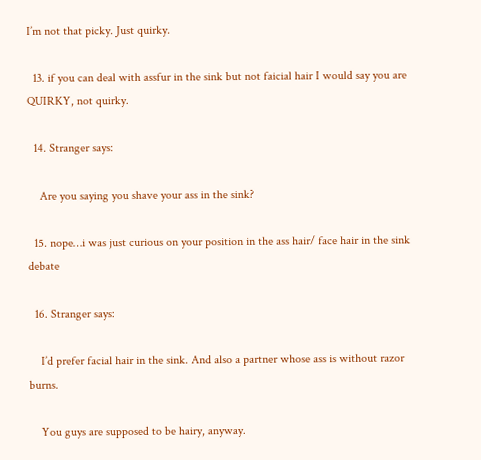I’m not that picky. Just quirky.

  13. if you can deal with assfur in the sink but not faicial hair I would say you are QUIRKY, not quirky.

  14. Stranger says:

    Are you saying you shave your ass in the sink?

  15. nope…i was just curious on your position in the ass hair/ face hair in the sink debate

  16. Stranger says:

    I’d prefer facial hair in the sink. And also a partner whose ass is without razor burns.

    You guys are supposed to be hairy, anyway.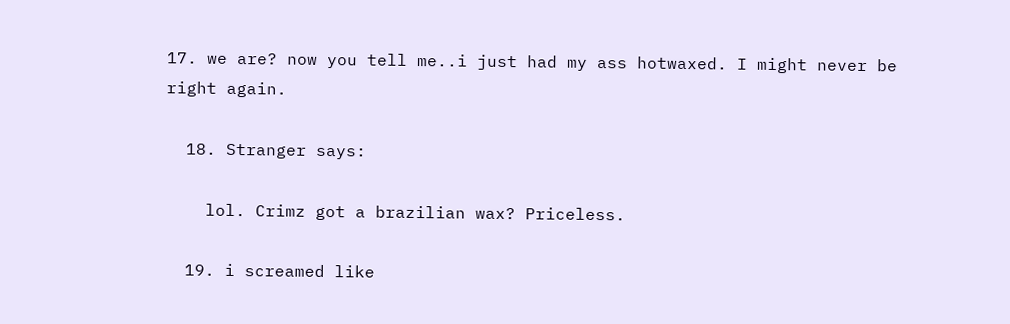17. we are? now you tell me..i just had my ass hotwaxed. I might never be right again.

  18. Stranger says:

    lol. Crimz got a brazilian wax? Priceless.

  19. i screamed like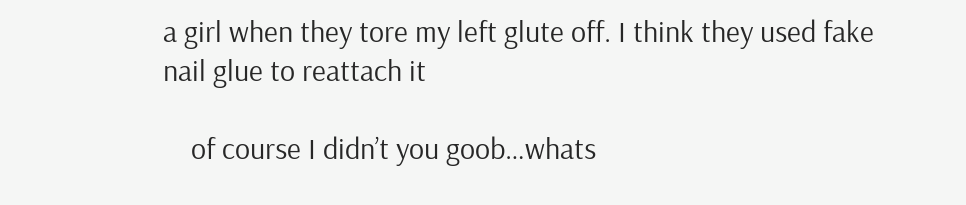a girl when they tore my left glute off. I think they used fake nail glue to reattach it

    of course I didn’t you goob…whats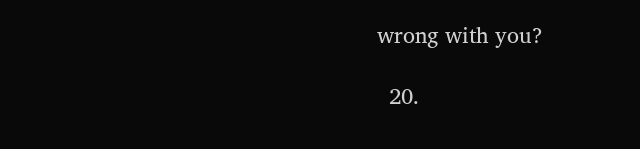wrong with you?

  20.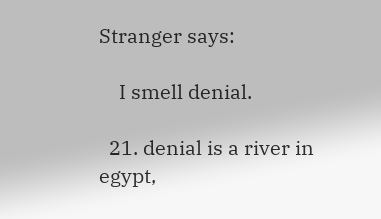Stranger says:

    I smell denial.

  21. denial is a river in egypt,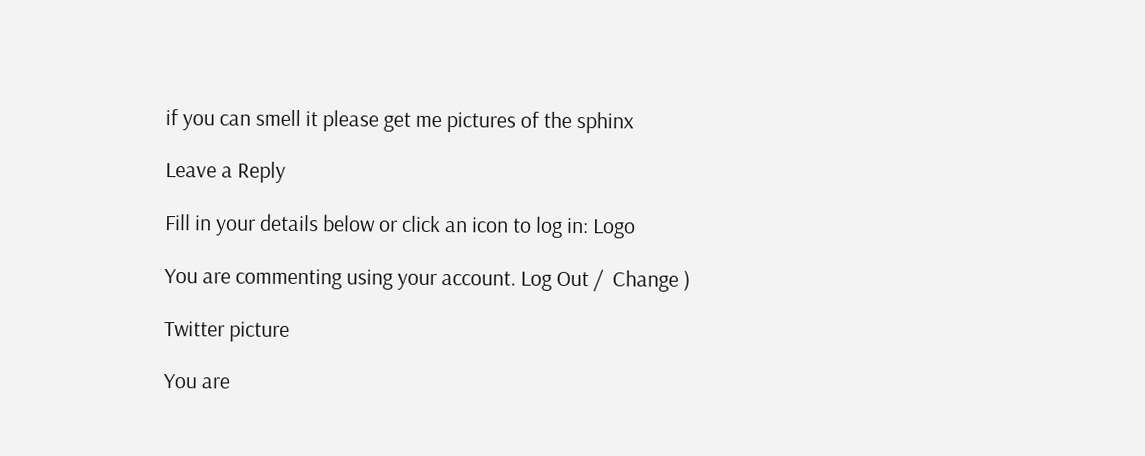if you can smell it please get me pictures of the sphinx

Leave a Reply

Fill in your details below or click an icon to log in: Logo

You are commenting using your account. Log Out /  Change )

Twitter picture

You are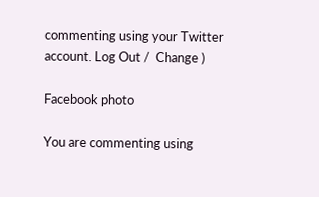commenting using your Twitter account. Log Out /  Change )

Facebook photo

You are commenting using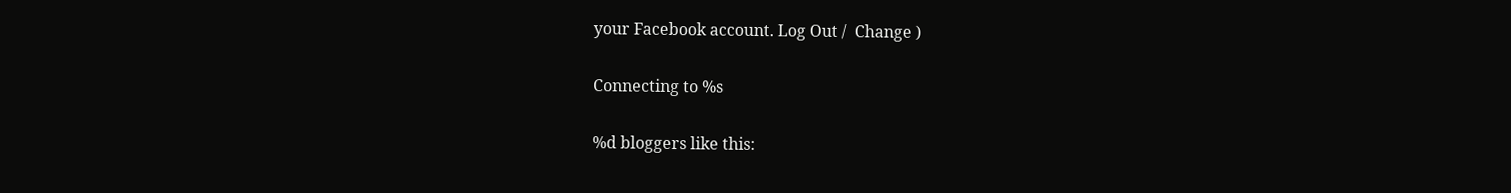your Facebook account. Log Out /  Change )

Connecting to %s

%d bloggers like this: